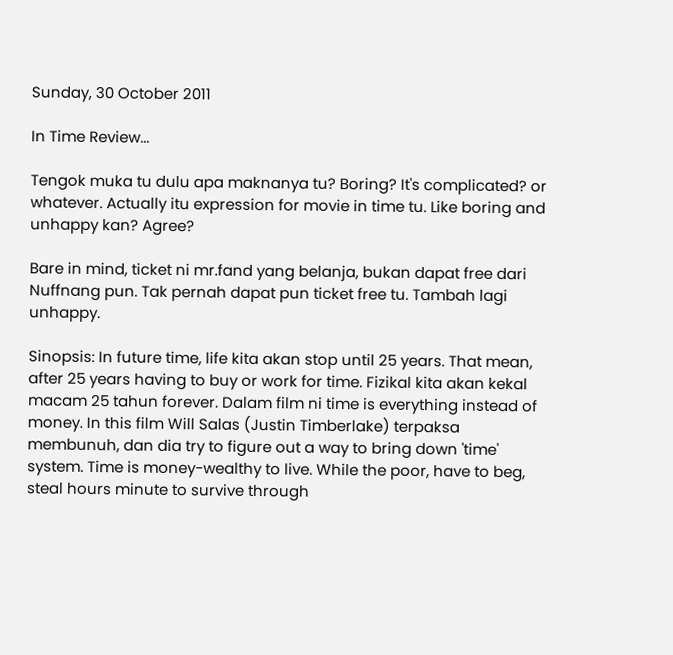Sunday, 30 October 2011

In Time Review...

Tengok muka tu dulu apa maknanya tu? Boring? It's complicated? or whatever. Actually itu expression for movie in time tu. Like boring and unhappy kan? Agree?

Bare in mind, ticket ni mr.fand yang belanja, bukan dapat free dari Nuffnang pun. Tak pernah dapat pun ticket free tu. Tambah lagi unhappy.

Sinopsis: In future time, life kita akan stop until 25 years. That mean, after 25 years having to buy or work for time. Fizikal kita akan kekal macam 25 tahun forever. Dalam film ni time is everything instead of money. In this film Will Salas (Justin Timberlake) terpaksa membunuh, dan dia try to figure out a way to bring down 'time' system. Time is money-wealthy to live. While the poor, have to beg, steal hours minute to survive through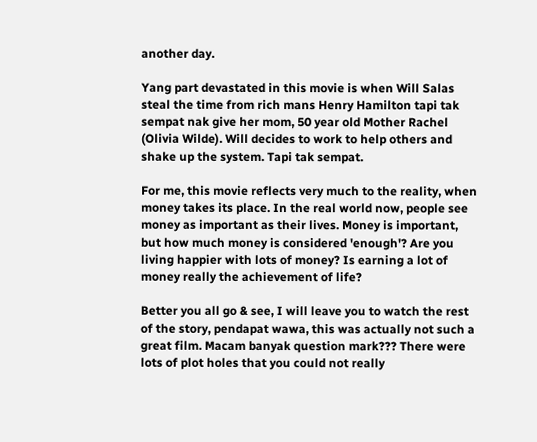another day.

Yang part devastated in this movie is when Will Salas steal the time from rich mans Henry Hamilton tapi tak sempat nak give her mom, 50 year old Mother Rachel (Olivia Wilde). Will decides to work to help others and shake up the system. Tapi tak sempat.

For me, this movie reflects very much to the reality, when money takes its place. In the real world now, people see money as important as their lives. Money is important, but how much money is considered 'enough'? Are you living happier with lots of money? Is earning a lot of money really the achievement of life?

Better you all go & see, I will leave you to watch the rest of the story, pendapat wawa, this was actually not such a great film. Macam banyak question mark??? There were lots of plot holes that you could not really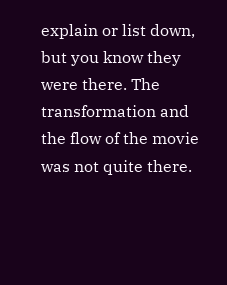explain or list down, but you know they were there. The transformation and the flow of the movie was not quite there.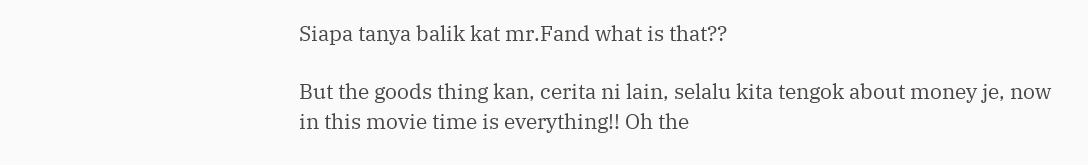Siapa tanya balik kat mr.Fand what is that??

But the goods thing kan, cerita ni lain, selalu kita tengok about money je, now in this movie time is everything!! Oh the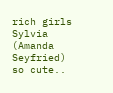rich girls Sylvia (Amanda Seyfried) so cute..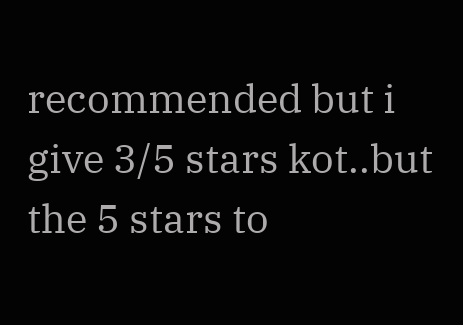recommended but i give 3/5 stars kot..but the 5 stars to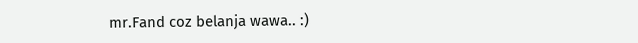mr.Fand coz belanja wawa.. :)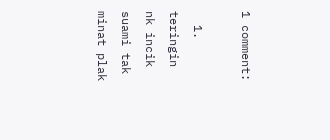1 comment:

  1. teringin nk incik suami tak minat plak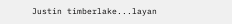Justin timberlake...layan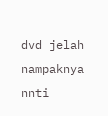dvd jelah nampaknya nnti